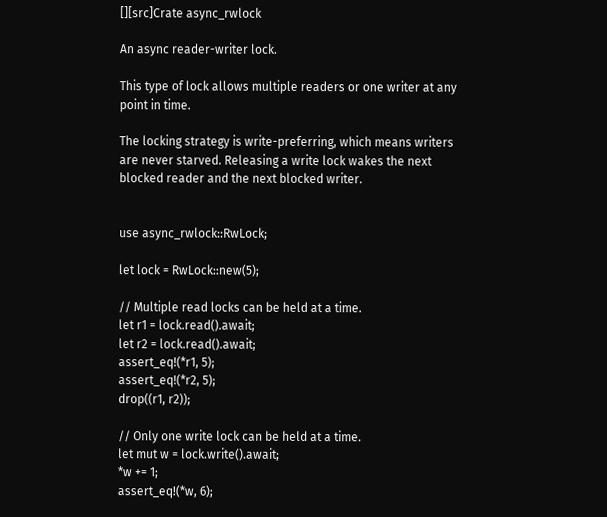[][src]Crate async_rwlock

An async reader-writer lock.

This type of lock allows multiple readers or one writer at any point in time.

The locking strategy is write-preferring, which means writers are never starved. Releasing a write lock wakes the next blocked reader and the next blocked writer.


use async_rwlock::RwLock;

let lock = RwLock::new(5);

// Multiple read locks can be held at a time.
let r1 = lock.read().await;
let r2 = lock.read().await;
assert_eq!(*r1, 5);
assert_eq!(*r2, 5);
drop((r1, r2));

// Only one write lock can be held at a time.
let mut w = lock.write().await;
*w += 1;
assert_eq!(*w, 6);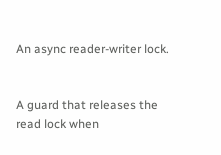An async reader-writer lock.


A guard that releases the read lock when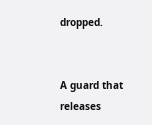dropped.


A guard that releases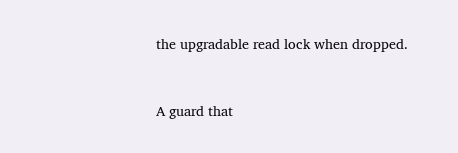the upgradable read lock when dropped.


A guard that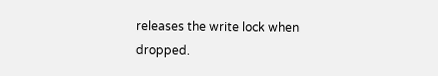releases the write lock when dropped.